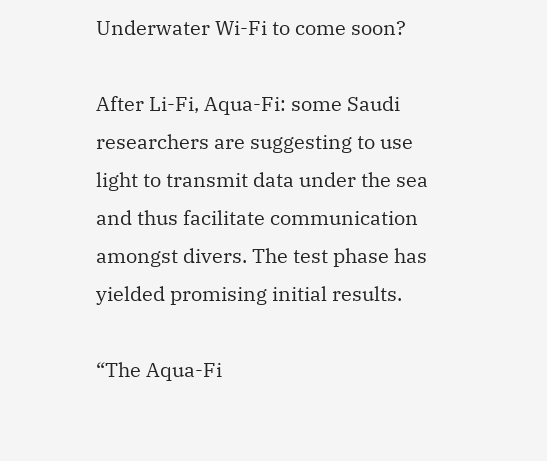Underwater Wi-Fi to come soon?

After Li-Fi, Aqua-Fi: some Saudi researchers are suggesting to use light to transmit data under the sea and thus facilitate communication amongst divers. The test phase has yielded promising initial results.

“The Aqua-Fi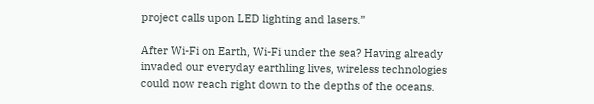project calls upon LED lighting and lasers.”

After Wi-Fi on Earth, Wi-Fi under the sea? Having already invaded our everyday earthling lives, wireless technologies could now reach right down to the depths of the oceans.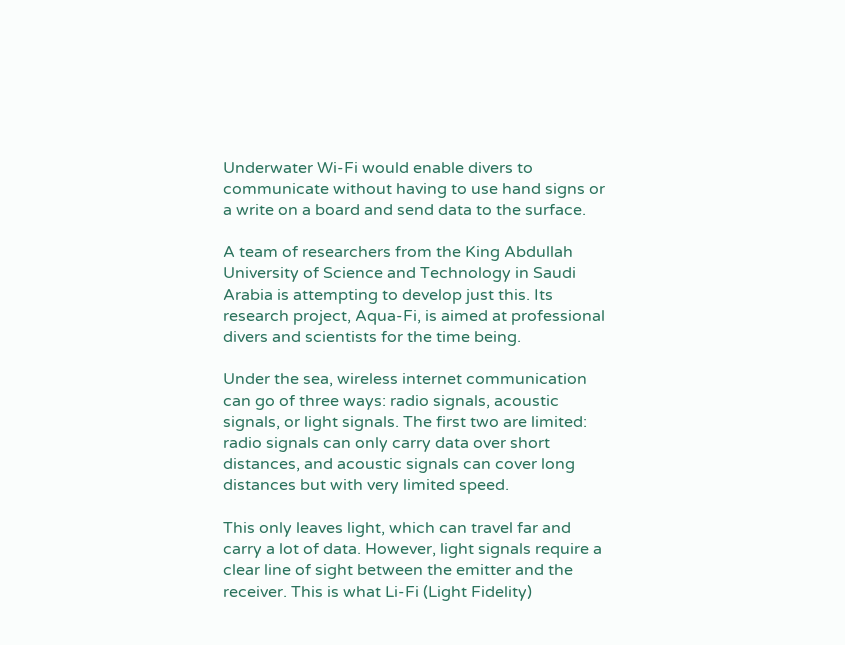Underwater Wi-Fi would enable divers to communicate without having to use hand signs or a write on a board and send data to the surface.

A team of researchers from the King Abdullah University of Science and Technology in Saudi Arabia is attempting to develop just this. Its research project, Aqua-Fi, is aimed at professional divers and scientists for the time being.

Under the sea, wireless internet communication can go of three ways: radio signals, acoustic signals, or light signals. The first two are limited: radio signals can only carry data over short distances, and acoustic signals can cover long distances but with very limited speed.

This only leaves light, which can travel far and carry a lot of data. However, light signals require a clear line of sight between the emitter and the receiver. This is what Li-Fi (Light Fidelity)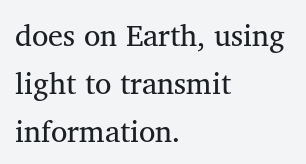does on Earth, using light to transmit information.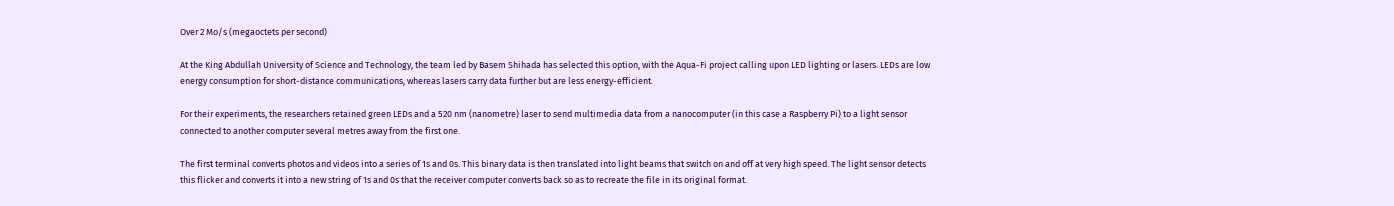Over 2 Mo/s (megaoctets per second)

At the King Abdullah University of Science and Technology, the team led by Basem Shihada has selected this option, with the Aqua-Fi project calling upon LED lighting or lasers. LEDs are low energy consumption for short-distance communications, whereas lasers carry data further but are less energy-efficient.

For their experiments, the researchers retained green LEDs and a 520 nm (nanometre) laser to send multimedia data from a nanocomputer (in this case a Raspberry Pi) to a light sensor connected to another computer several metres away from the first one.

The first terminal converts photos and videos into a series of 1s and 0s. This binary data is then translated into light beams that switch on and off at very high speed. The light sensor detects this flicker and converts it into a new string of 1s and 0s that the receiver computer converts back so as to recreate the file in its original format.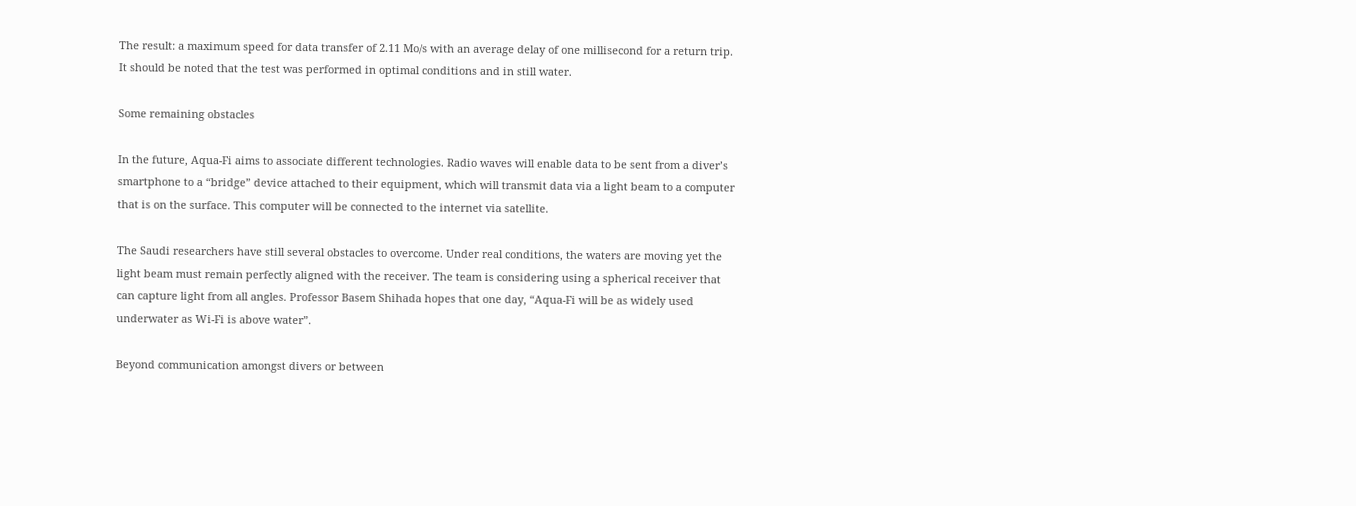The result: a maximum speed for data transfer of 2.11 Mo/s with an average delay of one millisecond for a return trip. It should be noted that the test was performed in optimal conditions and in still water.

Some remaining obstacles

In the future, Aqua-Fi aims to associate different technologies. Radio waves will enable data to be sent from a diver’s smartphone to a “bridge” device attached to their equipment, which will transmit data via a light beam to a computer that is on the surface. This computer will be connected to the internet via satellite.

The Saudi researchers have still several obstacles to overcome. Under real conditions, the waters are moving yet the light beam must remain perfectly aligned with the receiver. The team is considering using a spherical receiver that can capture light from all angles. Professor Basem Shihada hopes that one day, “Aqua-Fi will be as widely used underwater as Wi-Fi is above water”.

Beyond communication amongst divers or between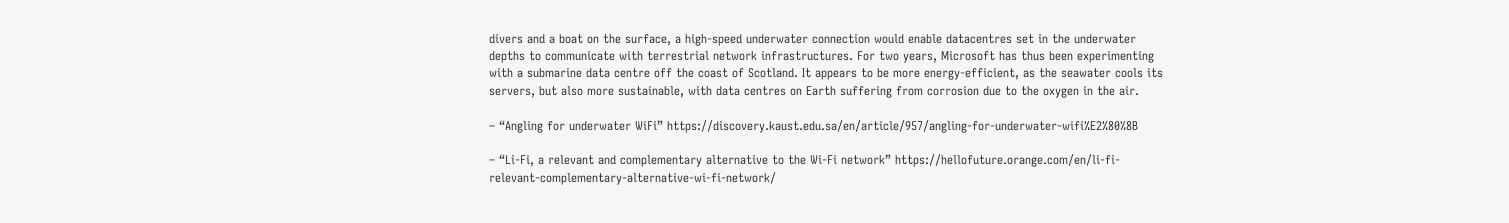divers and a boat on the surface, a high-speed underwater connection would enable datacentres set in the underwater depths to communicate with terrestrial network infrastructures. For two years, Microsoft has thus been experimenting with a submarine data centre off the coast of Scotland. It appears to be more energy-efficient, as the seawater cools its servers, but also more sustainable, with data centres on Earth suffering from corrosion due to the oxygen in the air.

– “Angling for underwater WiFi” https://discovery.kaust.edu.sa/en/article/957/angling-for-underwater-wifi%E2%80%8B

– “Li-Fi, a relevant and complementary alternative to the Wi-Fi network” https://hellofuture.orange.com/en/li-fi-relevant-complementary-alternative-wi-fi-network/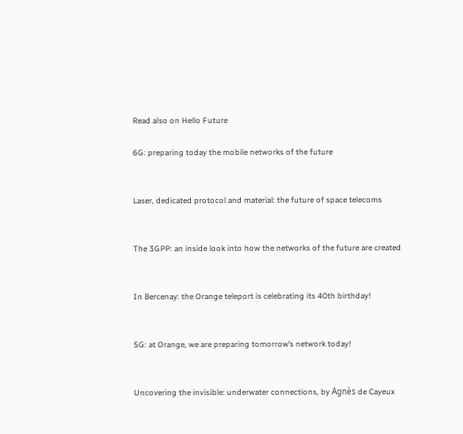Read also on Hello Future

6G: preparing today the mobile networks of the future


Laser, dedicated protocol and material: the future of space telecoms


The 3GPP: an inside look into how the networks of the future are created


In Bercenay: the Orange teleport is celebrating its 40th birthday!


5G: at Orange, we are preparing tomorrow’s network today!


Uncovering the invisible: underwater connections, by Agnès de Cayeux